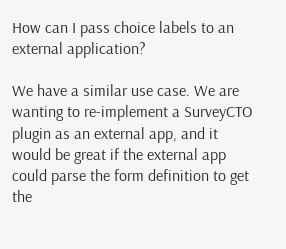How can I pass choice labels to an external application?

We have a similar use case. We are wanting to re-implement a SurveyCTO plugin as an external app, and it would be great if the external app could parse the form definition to get the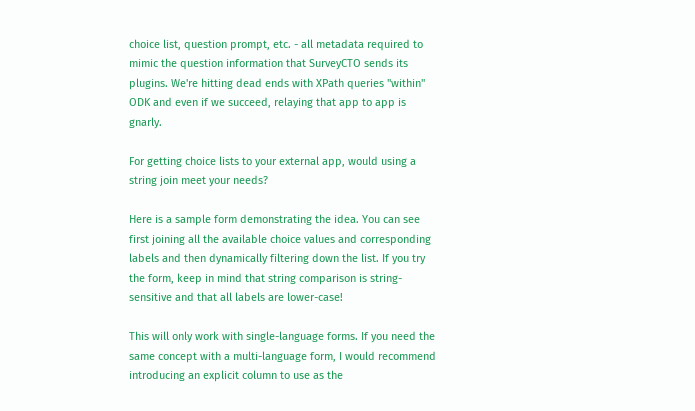choice list, question prompt, etc. - all metadata required to mimic the question information that SurveyCTO sends its plugins. We're hitting dead ends with XPath queries "within" ODK and even if we succeed, relaying that app to app is gnarly.

For getting choice lists to your external app, would using a string join meet your needs?

Here is a sample form demonstrating the idea. You can see first joining all the available choice values and corresponding labels and then dynamically filtering down the list. If you try the form, keep in mind that string comparison is string-sensitive and that all labels are lower-case!

This will only work with single-language forms. If you need the same concept with a multi-language form, I would recommend introducing an explicit column to use as the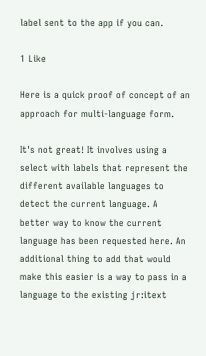label sent to the app if you can.

1 Like

Here is a quick proof of concept of an approach for multi-language form.

It's not great! It involves using a select with labels that represent the different available languages to detect the current language. A better way to know the current language has been requested here. An additional thing to add that would make this easier is a way to pass in a language to the existing jr:itext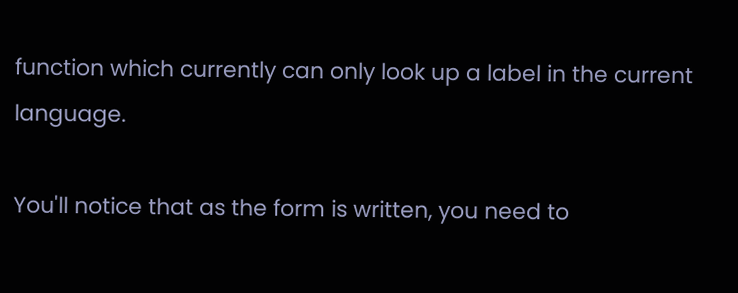function which currently can only look up a label in the current language.

You'll notice that as the form is written, you need to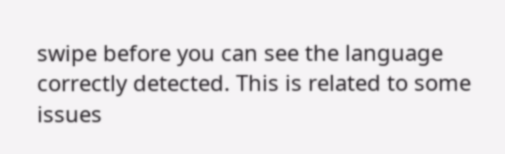swipe before you can see the language correctly detected. This is related to some issues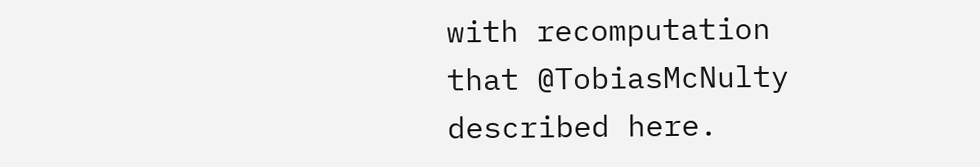with recomputation that @TobiasMcNulty described here.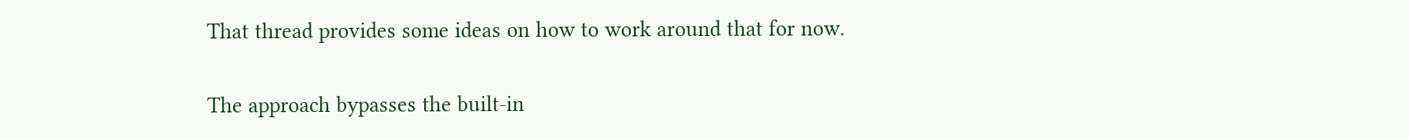That thread provides some ideas on how to work around that for now.

The approach bypasses the built-in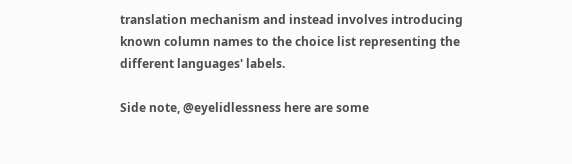translation mechanism and instead involves introducing known column names to the choice list representing the different languages' labels.

Side note, @eyelidlessness here are some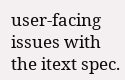user-facing issues with the itext spec.